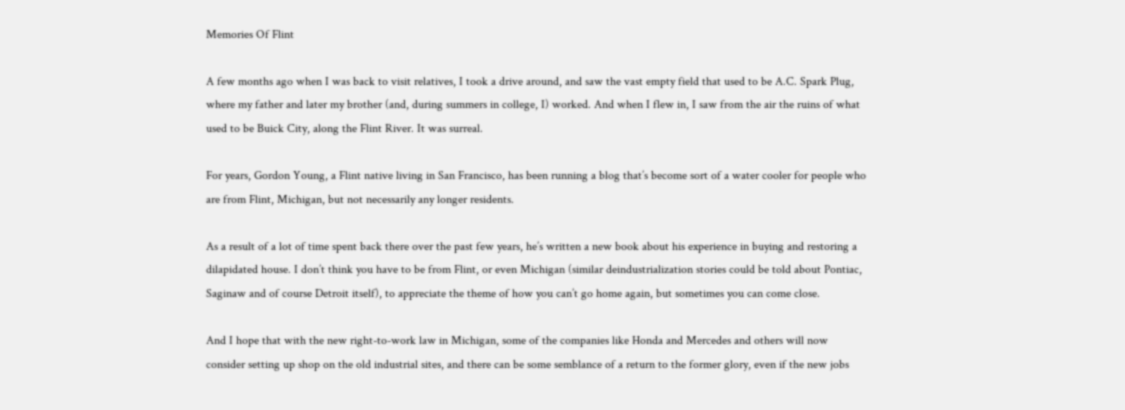Memories Of Flint

A few months ago when I was back to visit relatives, I took a drive around, and saw the vast empty field that used to be A.C. Spark Plug, where my father and later my brother (and, during summers in college, I) worked. And when I flew in, I saw from the air the ruins of what used to be Buick City, along the Flint River. It was surreal.

For years, Gordon Young, a Flint native living in San Francisco, has been running a blog that’s become sort of a water cooler for people who are from Flint, Michigan, but not necessarily any longer residents.

As a result of a lot of time spent back there over the past few years, he’s written a new book about his experience in buying and restoring a dilapidated house. I don’t think you have to be from Flint, or even Michigan (similar deindustrialization stories could be told about Pontiac, Saginaw and of course Detroit itself), to appreciate the theme of how you can’t go home again, but sometimes you can come close.

And I hope that with the new right-to-work law in Michigan, some of the companies like Honda and Mercedes and others will now consider setting up shop on the old industrial sites, and there can be some semblance of a return to the former glory, even if the new jobs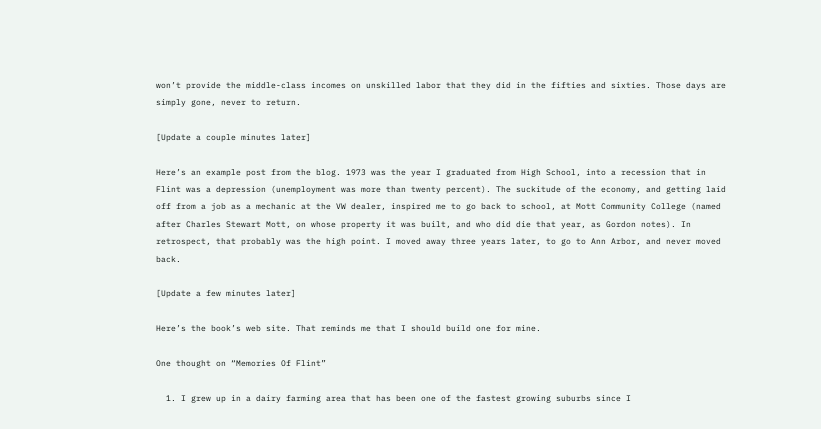won’t provide the middle-class incomes on unskilled labor that they did in the fifties and sixties. Those days are simply gone, never to return.

[Update a couple minutes later]

Here’s an example post from the blog. 1973 was the year I graduated from High School, into a recession that in Flint was a depression (unemployment was more than twenty percent). The suckitude of the economy, and getting laid off from a job as a mechanic at the VW dealer, inspired me to go back to school, at Mott Community College (named after Charles Stewart Mott, on whose property it was built, and who did die that year, as Gordon notes). In retrospect, that probably was the high point. I moved away three years later, to go to Ann Arbor, and never moved back.

[Update a few minutes later]

Here’s the book’s web site. That reminds me that I should build one for mine.

One thought on “Memories Of Flint”

  1. I grew up in a dairy farming area that has been one of the fastest growing suburbs since I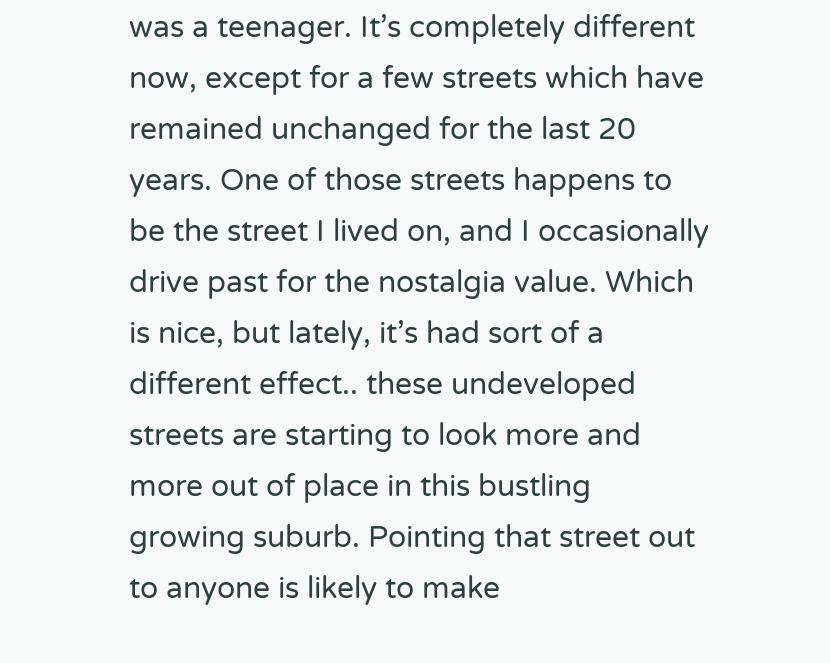was a teenager. It’s completely different now, except for a few streets which have remained unchanged for the last 20 years. One of those streets happens to be the street I lived on, and I occasionally drive past for the nostalgia value. Which is nice, but lately, it’s had sort of a different effect.. these undeveloped streets are starting to look more and more out of place in this bustling growing suburb. Pointing that street out to anyone is likely to make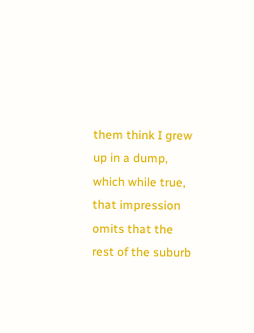them think I grew up in a dump, which while true, that impression omits that the rest of the suburb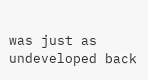was just as undeveloped back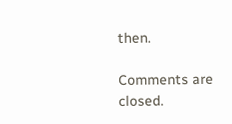then.

Comments are closed.